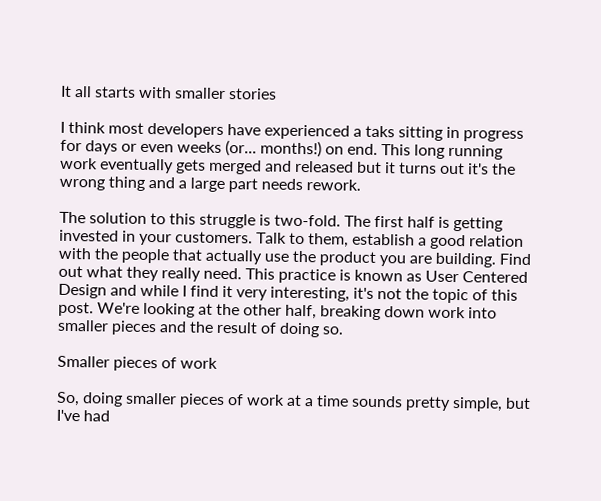It all starts with smaller stories

I think most developers have experienced a taks sitting in progress for days or even weeks (or... months!) on end. This long running work eventually gets merged and released but it turns out it's the wrong thing and a large part needs rework.

The solution to this struggle is two-fold. The first half is getting invested in your customers. Talk to them, establish a good relation with the people that actually use the product you are building. Find out what they really need. This practice is known as User Centered Design and while I find it very interesting, it's not the topic of this post. We're looking at the other half, breaking down work into smaller pieces and the result of doing so.

Smaller pieces of work

So, doing smaller pieces of work at a time sounds pretty simple, but I've had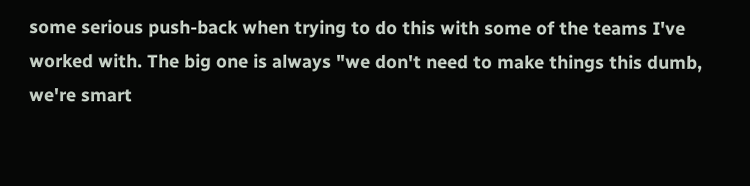some serious push-back when trying to do this with some of the teams I've worked with. The big one is always "we don't need to make things this dumb, we're smart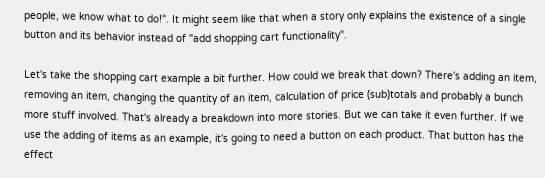people, we know what to do!". It might seem like that when a story only explains the existence of a single button and its behavior instead of "add shopping cart functionality".

Let's take the shopping cart example a bit further. How could we break that down? There's adding an item, removing an item, changing the quantity of an item, calculation of price (sub)totals and probably a bunch more stuff involved. That's already a breakdown into more stories. But we can take it even further. If we use the adding of items as an example, it's going to need a button on each product. That button has the effect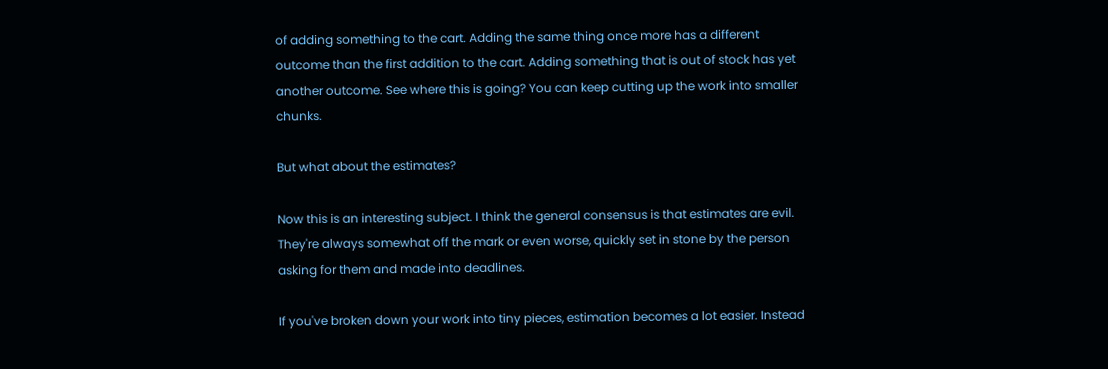of adding something to the cart. Adding the same thing once more has a different outcome than the first addition to the cart. Adding something that is out of stock has yet another outcome. See where this is going? You can keep cutting up the work into smaller chunks.

But what about the estimates?

Now this is an interesting subject. I think the general consensus is that estimates are evil. They're always somewhat off the mark or even worse, quickly set in stone by the person asking for them and made into deadlines.

If you've broken down your work into tiny pieces, estimation becomes a lot easier. Instead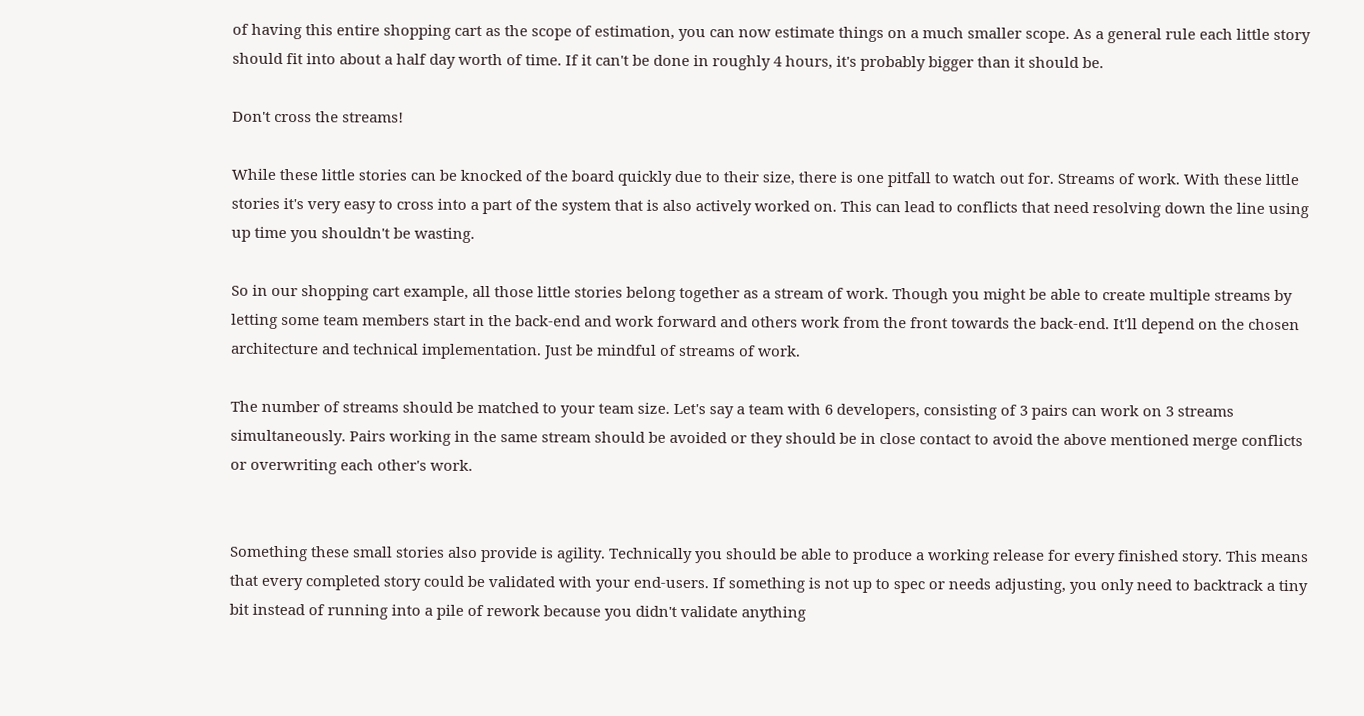of having this entire shopping cart as the scope of estimation, you can now estimate things on a much smaller scope. As a general rule each little story should fit into about a half day worth of time. If it can't be done in roughly 4 hours, it's probably bigger than it should be.

Don't cross the streams!

While these little stories can be knocked of the board quickly due to their size, there is one pitfall to watch out for. Streams of work. With these little stories it's very easy to cross into a part of the system that is also actively worked on. This can lead to conflicts that need resolving down the line using up time you shouldn't be wasting.

So in our shopping cart example, all those little stories belong together as a stream of work. Though you might be able to create multiple streams by letting some team members start in the back-end and work forward and others work from the front towards the back-end. It'll depend on the chosen architecture and technical implementation. Just be mindful of streams of work.

The number of streams should be matched to your team size. Let's say a team with 6 developers, consisting of 3 pairs can work on 3 streams simultaneously. Pairs working in the same stream should be avoided or they should be in close contact to avoid the above mentioned merge conflicts or overwriting each other's work.


Something these small stories also provide is agility. Technically you should be able to produce a working release for every finished story. This means that every completed story could be validated with your end-users. If something is not up to spec or needs adjusting, you only need to backtrack a tiny bit instead of running into a pile of rework because you didn't validate anything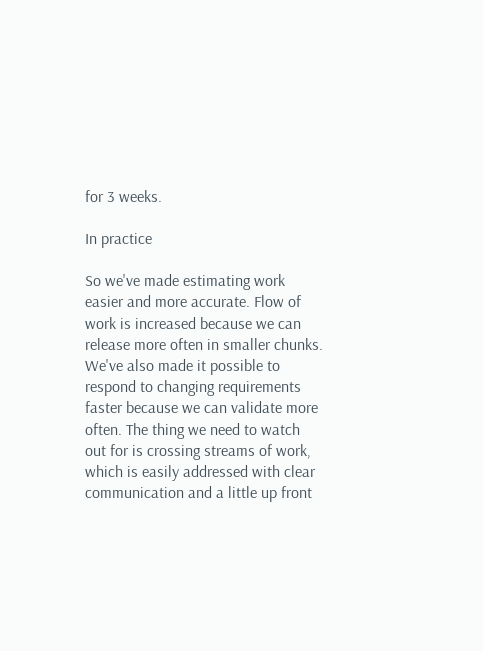for 3 weeks.

In practice

So we've made estimating work easier and more accurate. Flow of work is increased because we can release more often in smaller chunks. We've also made it possible to respond to changing requirements faster because we can validate more often. The thing we need to watch out for is crossing streams of work, which is easily addressed with clear communication and a little up front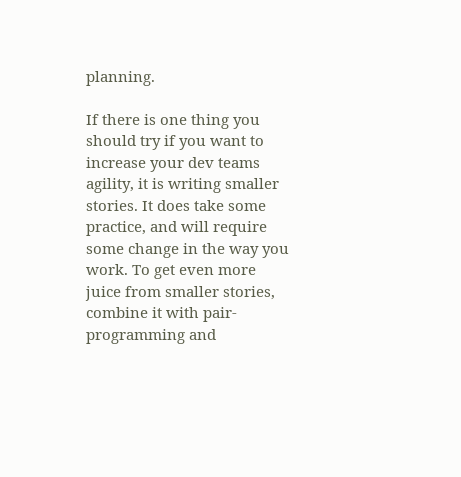planning.

If there is one thing you should try if you want to increase your dev teams agility, it is writing smaller stories. It does take some practice, and will require some change in the way you work. To get even more juice from smaller stories, combine it with pair-programming and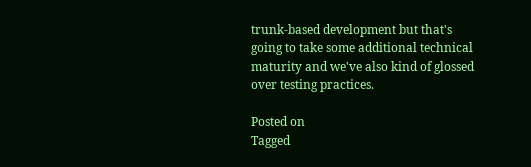trunk-based development but that's going to take some additional technical maturity and we've also kind of glossed over testing practices.

Posted on
Tagged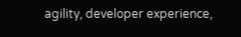agility, developer experience,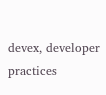devex, developer practices